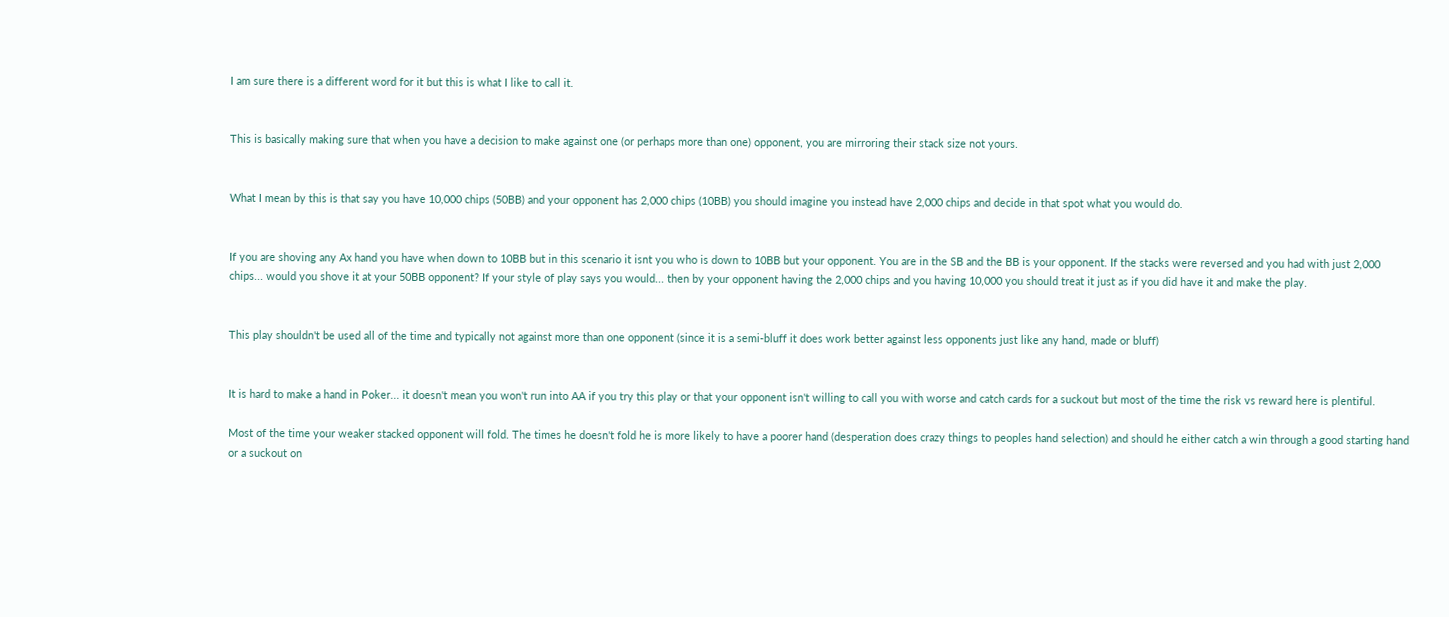I am sure there is a different word for it but this is what I like to call it.


This is basically making sure that when you have a decision to make against one (or perhaps more than one) opponent, you are mirroring their stack size not yours.


What I mean by this is that say you have 10,000 chips (50BB) and your opponent has 2,000 chips (10BB) you should imagine you instead have 2,000 chips and decide in that spot what you would do.


If you are shoving any Ax hand you have when down to 10BB but in this scenario it isnt you who is down to 10BB but your opponent. You are in the SB and the BB is your opponent. If the stacks were reversed and you had with just 2,000 chips... would you shove it at your 50BB opponent? If your style of play says you would... then by your opponent having the 2,000 chips and you having 10,000 you should treat it just as if you did have it and make the play.


This play shouldn't be used all of the time and typically not against more than one opponent (since it is a semi-bluff it does work better against less opponents just like any hand, made or bluff)


It is hard to make a hand in Poker... it doesn't mean you won't run into AA if you try this play or that your opponent isn't willing to call you with worse and catch cards for a suckout but most of the time the risk vs reward here is plentiful.

Most of the time your weaker stacked opponent will fold. The times he doesn't fold he is more likely to have a poorer hand (desperation does crazy things to peoples hand selection) and should he either catch a win through a good starting hand or a suckout on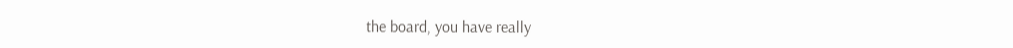the board, you have really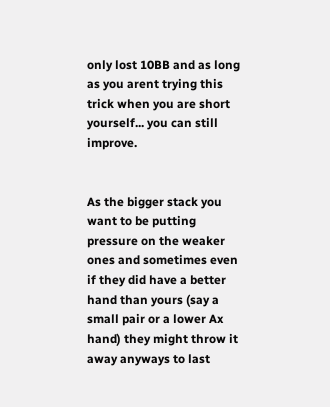only lost 10BB and as long as you arent trying this trick when you are short yourself... you can still improve.


As the bigger stack you want to be putting pressure on the weaker ones and sometimes even if they did have a better hand than yours (say a small pair or a lower Ax hand) they might throw it away anyways to last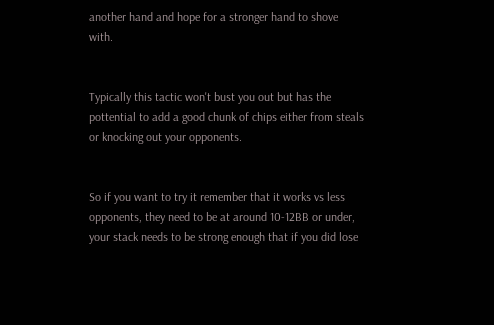another hand and hope for a stronger hand to shove with.


Typically this tactic won't bust you out but has the pottential to add a good chunk of chips either from steals or knocking out your opponents.


So if you want to try it remember that it works vs less opponents, they need to be at around 10-12BB or under, your stack needs to be strong enough that if you did lose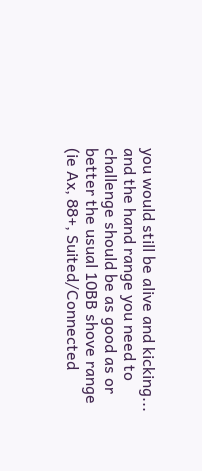you would still be alive and kicking... and the hand range you need to challenge should be as good as or better the usual 10BB shove range (ie Ax, 88+, Suited/Connected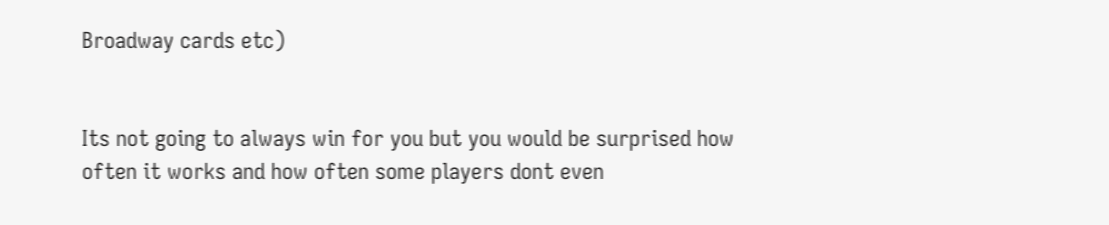Broadway cards etc)


Its not going to always win for you but you would be surprised how often it works and how often some players dont even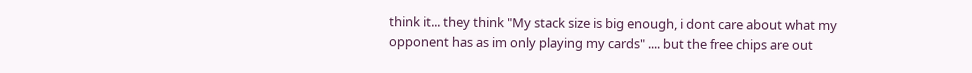think it... they think "My stack size is big enough, i dont care about what my opponent has as im only playing my cards" .... but the free chips are out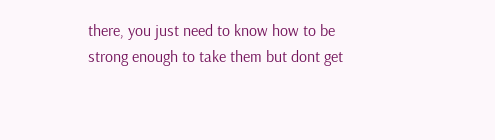there, you just need to know how to be strong enough to take them but dont get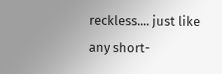reckless.... just like any short-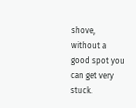shove, without a good spot you can get very stuck.